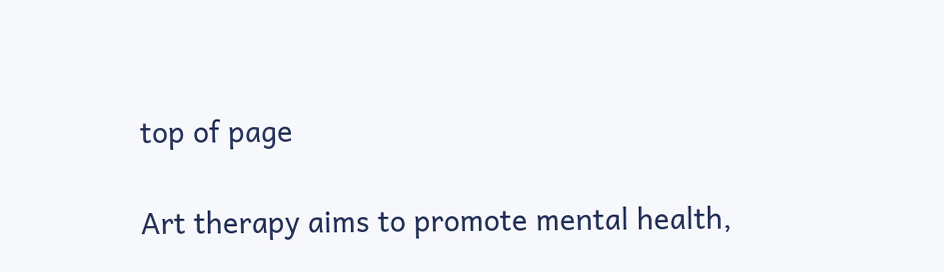top of page

Art therapy aims to promote mental health,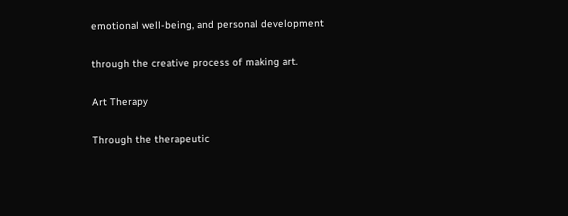emotional well-being, and personal development

through the creative process of making art.

Art Therapy

Through the therapeutic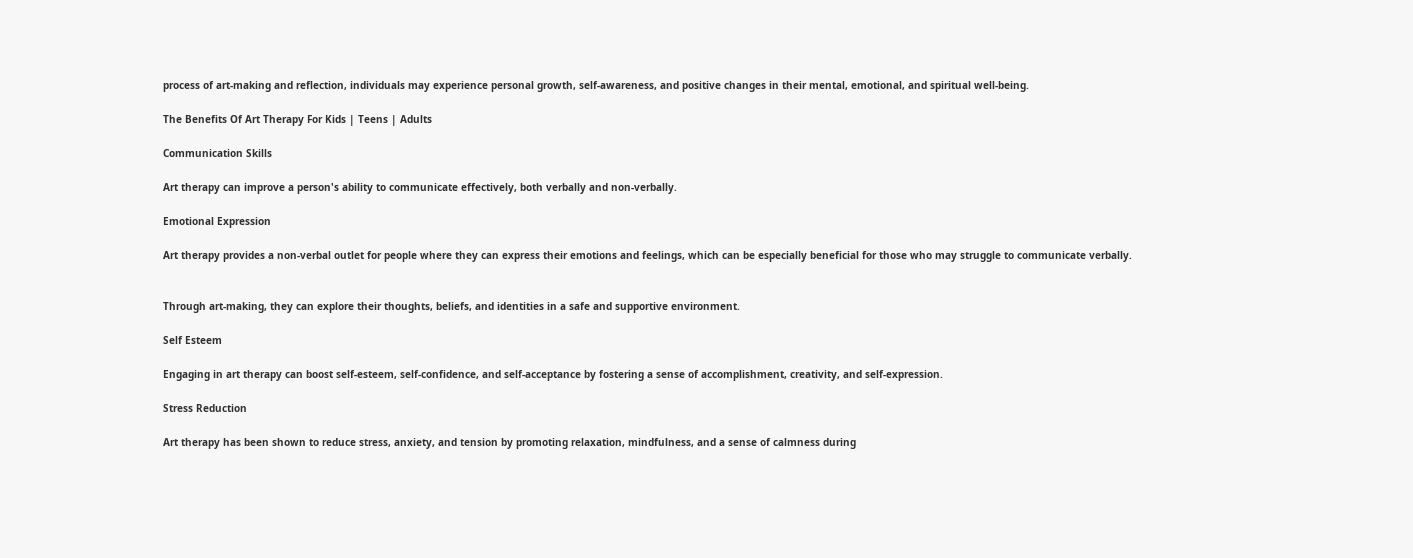process of art-making and reflection, individuals may experience personal growth, self-awareness, and positive changes in their mental, emotional, and spiritual well-being.

The Benefits Of Art Therapy For Kids | Teens | Adults

Communication Skills

Art therapy can improve a person's ability to communicate effectively, both verbally and non-verbally.

Emotional Expression

Art therapy provides a non-verbal outlet for people where they can express their emotions and feelings, which can be especially beneficial for those who may struggle to communicate verbally.


Through art-making, they can explore their thoughts, beliefs, and identities in a safe and supportive environment.

Self Esteem

Engaging in art therapy can boost self-esteem, self-confidence, and self-acceptance by fostering a sense of accomplishment, creativity, and self-expression.

Stress Reduction

Art therapy has been shown to reduce stress, anxiety, and tension by promoting relaxation, mindfulness, and a sense of calmness during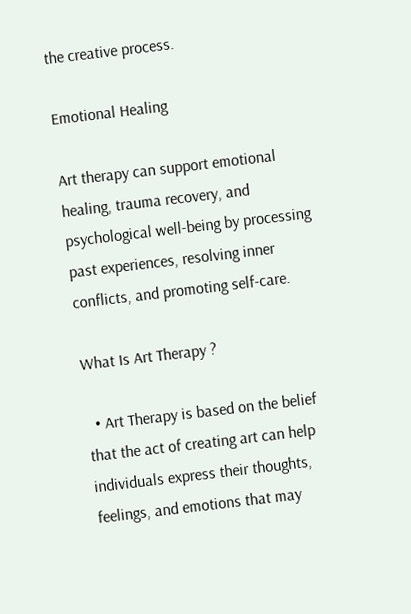the creative process.

Emotional Healing

Art therapy can support emotional healing, trauma recovery, and psychological well-being by processing past experiences, resolving inner conflicts, and promoting self-care.

What Is Art Therapy ?

  • Art Therapy is based on the belief that the act of creating art can help individuals express their thoughts, feelings, and emotions that may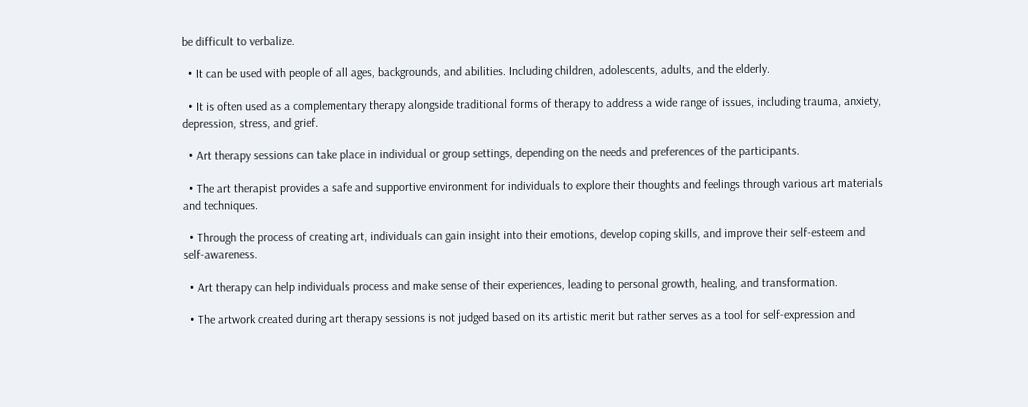be difficult to verbalize.

  • It can be used with people of all ages, backgrounds, and abilities. Including children, adolescents, adults, and the elderly.

  • It is often used as a complementary therapy alongside traditional forms of therapy to address a wide range of issues, including trauma, anxiety, depression, stress, and grief.

  • Art therapy sessions can take place in individual or group settings, depending on the needs and preferences of the participants.

  • The art therapist provides a safe and supportive environment for individuals to explore their thoughts and feelings through various art materials and techniques.

  • Through the process of creating art, individuals can gain insight into their emotions, develop coping skills, and improve their self-esteem and self-awareness.

  • Art therapy can help individuals process and make sense of their experiences, leading to personal growth, healing, and transformation.

  • The artwork created during art therapy sessions is not judged based on its artistic merit but rather serves as a tool for self-expression and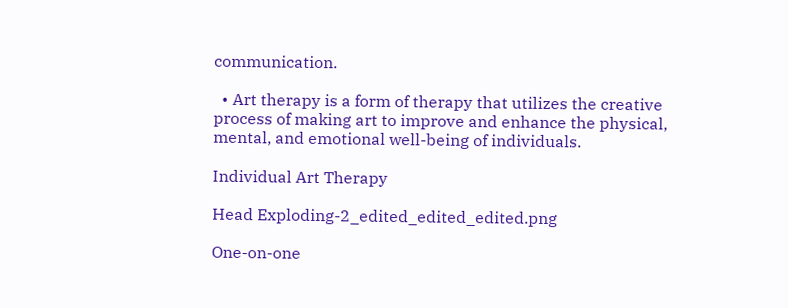communication.

  • Art therapy is a form of therapy that utilizes the creative process of making art to improve and enhance the physical, mental, and emotional well-being of individuals.

Individual Art Therapy

Head Exploding-2_edited_edited_edited.png

One-on-one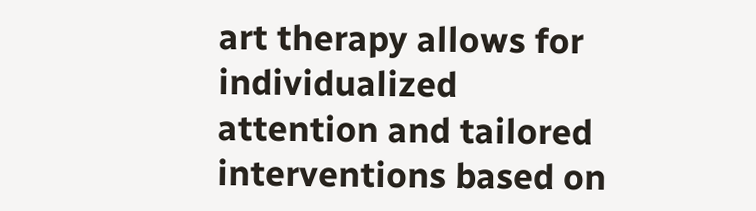art therapy allows for individualized attention and tailored interventions based on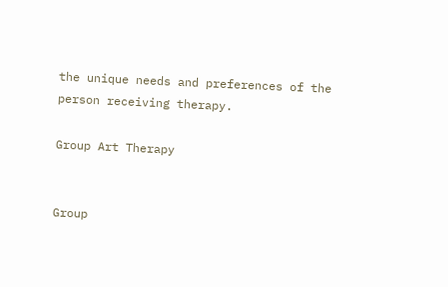the unique needs and preferences of the person receiving therapy.

Group Art Therapy


Group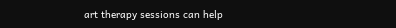art therapy sessions can help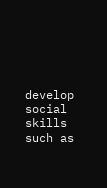develop social skills such as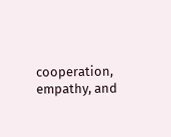cooperation, empathy, and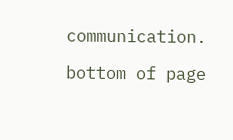communication.

bottom of page